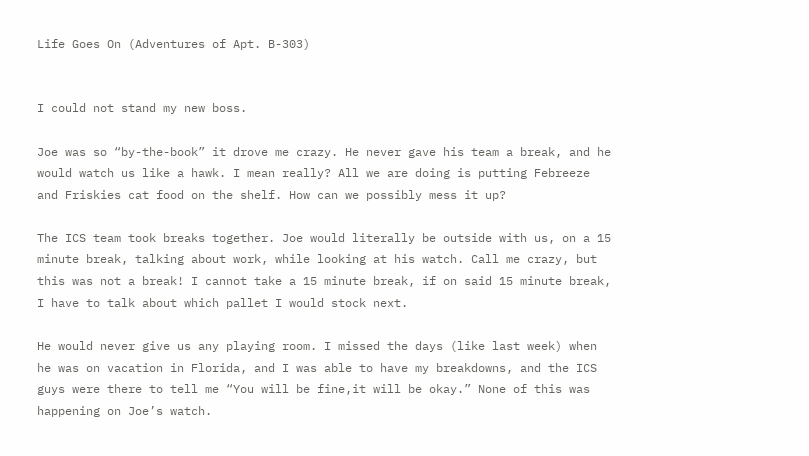Life Goes On (Adventures of Apt. B-303)


I could not stand my new boss.

Joe was so “by-the-book” it drove me crazy. He never gave his team a break, and he would watch us like a hawk. I mean really? All we are doing is putting Febreeze and Friskies cat food on the shelf. How can we possibly mess it up?

The ICS team took breaks together. Joe would literally be outside with us, on a 15 minute break, talking about work, while looking at his watch. Call me crazy, but this was not a break! I cannot take a 15 minute break, if on said 15 minute break, I have to talk about which pallet I would stock next.

He would never give us any playing room. I missed the days (like last week) when he was on vacation in Florida, and I was able to have my breakdowns, and the ICS guys were there to tell me “You will be fine,it will be okay.” None of this was happening on Joe’s watch.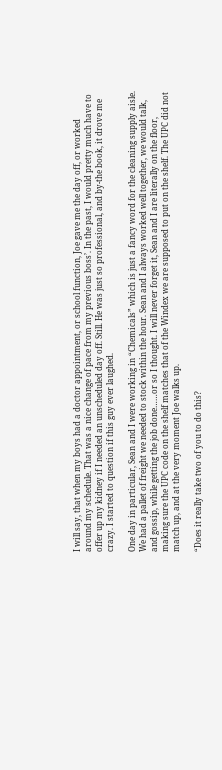I will say, that when my boys had a doctor appointment, or school function, Joe gave me the day off, or worked around my schedule. That was a nice change of pace from my previous boss’. In the past, I would pretty much have to offer up my kidney if I needed an unscheduled day off. Still. He was just so professional, and by-the book, it drove me crazy. I started to question if this guy ever laughed.

One day in particular, Sean and I were working in “Chemicals” which is just a fancy word for the cleaning supply aisle. We had a pallet of freight we needed to stock within the hour. Sean and I always worked well together, we would talk, and gossip, while getting the job done……or so I thought. I will never forget it, Sean and I are literally on the floor, making sure the UPC code on the shelf matches that of the Windex we are supposed to put on the shelf. The UPC did not match up, and at the very moment Joe walks up.

“Does it really take two of you to do this?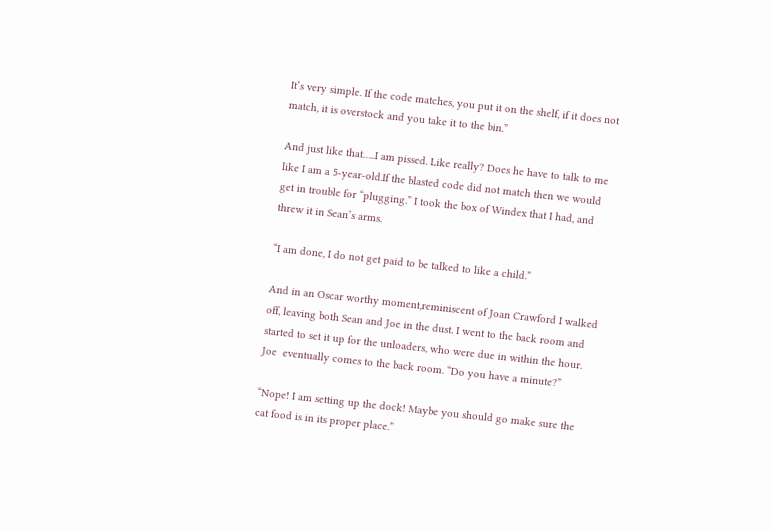It’s very simple. If the code matches, you put it on the shelf, if it does not match, it is overstock and you take it to the bin.”

And just like that…..I am pissed. Like really? Does he have to talk to me like I am a 5-year-old.If the blasted code did not match then we would get in trouble for “plugging.” I took the box of Windex that I had, and threw it in Sean’s arms.

“I am done, I do not get paid to be talked to like a child.”

And in an Oscar worthy moment,reminiscent of Joan Crawford I walked off, leaving both Sean and Joe in the dust. I went to the back room and started to set it up for the unloaders, who were due in within the hour. Joe  eventually comes to the back room. “Do you have a minute?”

“Nope! I am setting up the dock! Maybe you should go make sure the cat food is in its proper place.”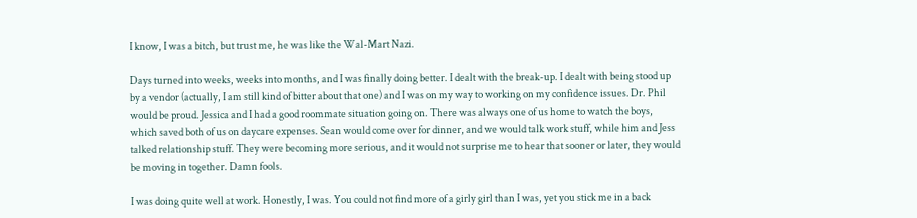I know, I was a bitch, but trust me, he was like the Wal-Mart Nazi.

Days turned into weeks, weeks into months, and I was finally doing better. I dealt with the break-up. I dealt with being stood up by a vendor (actually, I am still kind of bitter about that one) and I was on my way to working on my confidence issues. Dr. Phil would be proud. Jessica and I had a good roommate situation going on. There was always one of us home to watch the boys, which saved both of us on daycare expenses. Sean would come over for dinner, and we would talk work stuff, while him and Jess talked relationship stuff. They were becoming more serious, and it would not surprise me to hear that sooner or later, they would be moving in together. Damn fools.

I was doing quite well at work. Honestly, I was. You could not find more of a girly girl than I was, yet you stick me in a back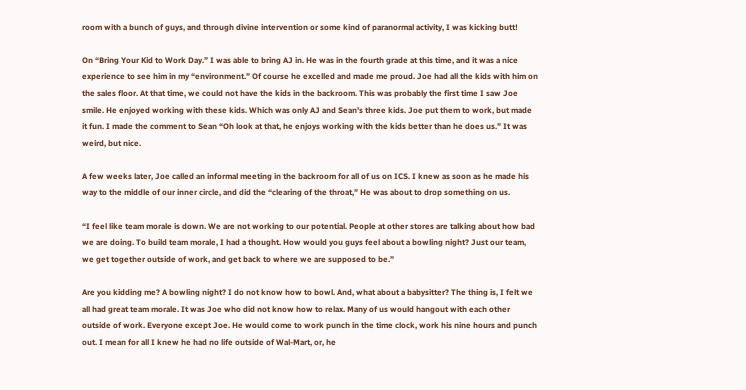room with a bunch of guys, and through divine intervention or some kind of paranormal activity, I was kicking butt!

On “Bring Your Kid to Work Day.” I was able to bring AJ in. He was in the fourth grade at this time, and it was a nice experience to see him in my “environment.” Of course he excelled and made me proud. Joe had all the kids with him on the sales floor. At that time, we could not have the kids in the backroom. This was probably the first time I saw Joe smile. He enjoyed working with these kids. Which was only AJ and Sean’s three kids. Joe put them to work, but made it fun. I made the comment to Sean “Oh look at that, he enjoys working with the kids better than he does us.” It was weird, but nice.

A few weeks later, Joe called an informal meeting in the backroom for all of us on ICS. I knew as soon as he made his way to the middle of our inner circle, and did the “clearing of the throat,” He was about to drop something on us.

“I feel like team morale is down. We are not working to our potential. People at other stores are talking about how bad we are doing. To build team morale, I had a thought. How would you guys feel about a bowling night? Just our team, we get together outside of work, and get back to where we are supposed to be.”

Are you kidding me? A bowling night? I do not know how to bowl. And, what about a babysitter? The thing is, I felt we all had great team morale. It was Joe who did not know how to relax. Many of us would hangout with each other outside of work. Everyone except Joe. He would come to work punch in the time clock, work his nine hours and punch out. I mean for all I knew he had no life outside of Wal-Mart, or, he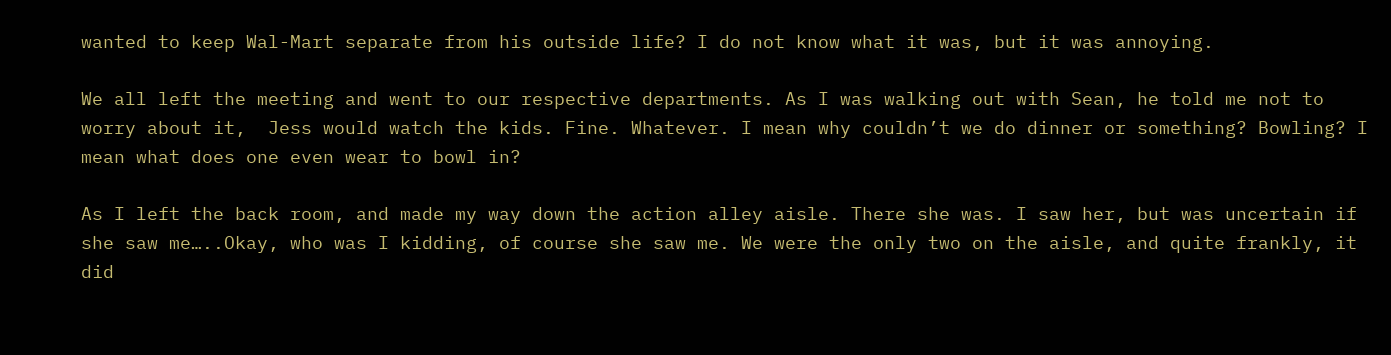wanted to keep Wal-Mart separate from his outside life? I do not know what it was, but it was annoying.

We all left the meeting and went to our respective departments. As I was walking out with Sean, he told me not to worry about it,  Jess would watch the kids. Fine. Whatever. I mean why couldn’t we do dinner or something? Bowling? I mean what does one even wear to bowl in?

As I left the back room, and made my way down the action alley aisle. There she was. I saw her, but was uncertain if she saw me…..Okay, who was I kidding, of course she saw me. We were the only two on the aisle, and quite frankly, it did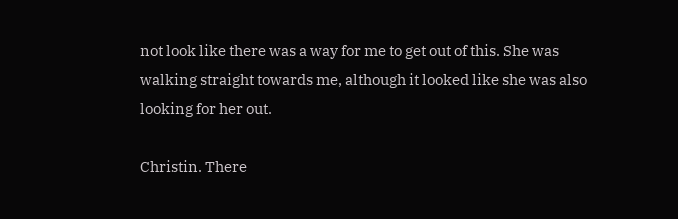not look like there was a way for me to get out of this. She was walking straight towards me, although it looked like she was also looking for her out.

Christin. There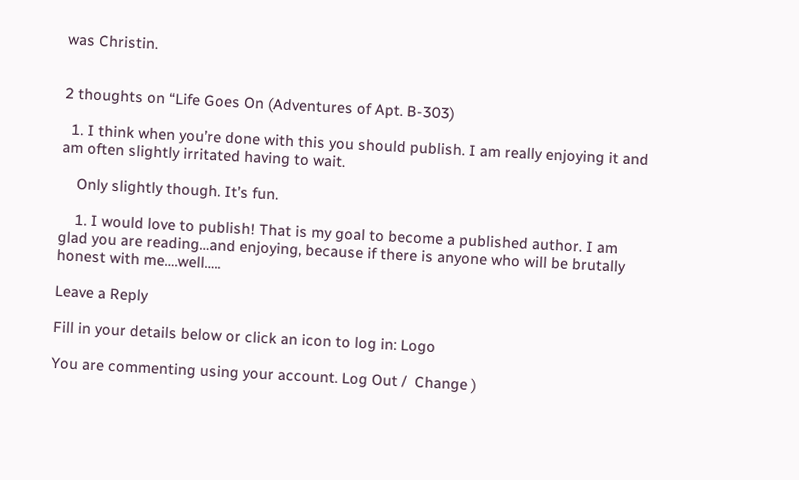was Christin.


2 thoughts on “Life Goes On (Adventures of Apt. B-303)

  1. I think when you’re done with this you should publish. I am really enjoying it and am often slightly irritated having to wait.

    Only slightly though. It’s fun.

    1. I would love to publish! That is my goal to become a published author. I am glad you are reading…and enjoying, because if there is anyone who will be brutally honest with me….well…..

Leave a Reply

Fill in your details below or click an icon to log in: Logo

You are commenting using your account. Log Out /  Change )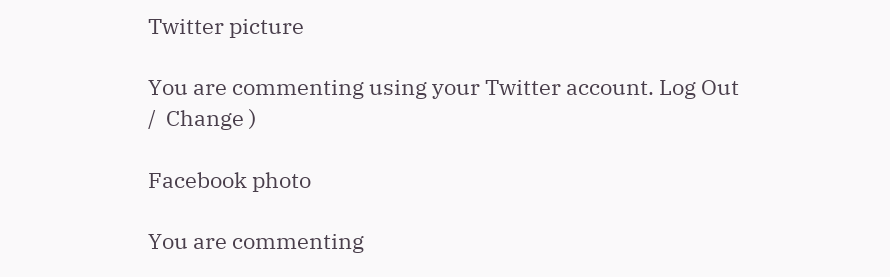Twitter picture

You are commenting using your Twitter account. Log Out /  Change )

Facebook photo

You are commenting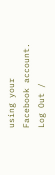using your Facebook account. Log Out /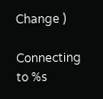Change )

Connecting to %s